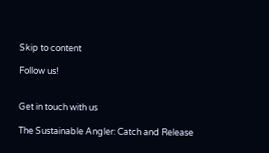Skip to content

Follow us!


Get in touch with us

The Sustainable Angler: Catch and Release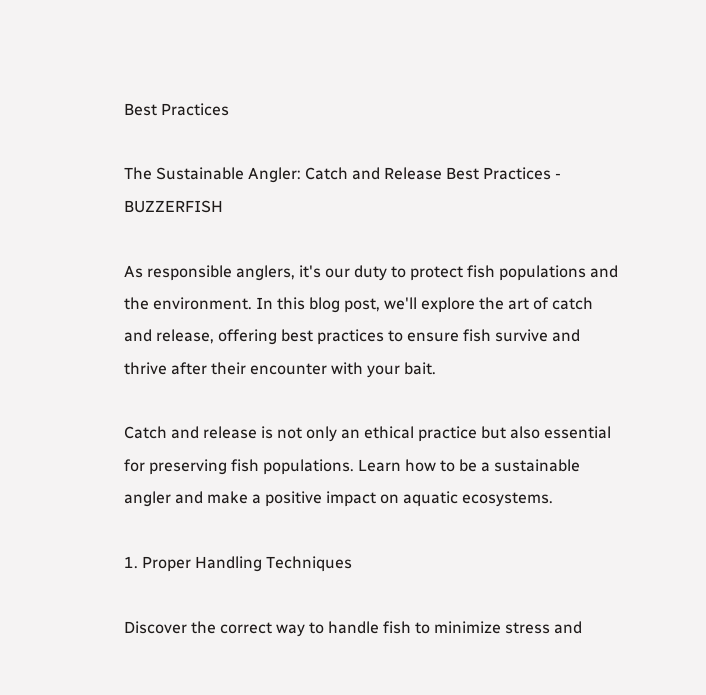Best Practices

The Sustainable Angler: Catch and Release Best Practices - BUZZERFISH

As responsible anglers, it's our duty to protect fish populations and the environment. In this blog post, we'll explore the art of catch and release, offering best practices to ensure fish survive and thrive after their encounter with your bait.

Catch and release is not only an ethical practice but also essential for preserving fish populations. Learn how to be a sustainable angler and make a positive impact on aquatic ecosystems.

1. Proper Handling Techniques

Discover the correct way to handle fish to minimize stress and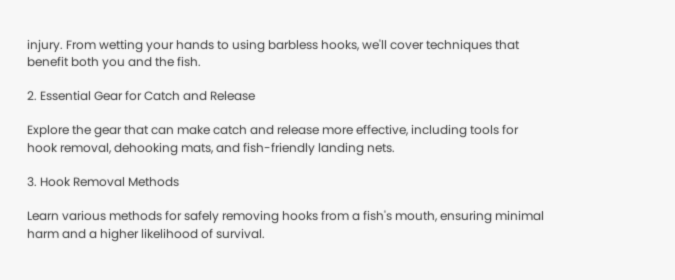injury. From wetting your hands to using barbless hooks, we'll cover techniques that benefit both you and the fish.

2. Essential Gear for Catch and Release

Explore the gear that can make catch and release more effective, including tools for hook removal, dehooking mats, and fish-friendly landing nets.

3. Hook Removal Methods

Learn various methods for safely removing hooks from a fish's mouth, ensuring minimal harm and a higher likelihood of survival.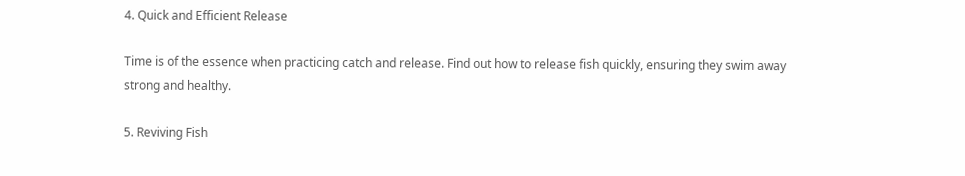4. Quick and Efficient Release

Time is of the essence when practicing catch and release. Find out how to release fish quickly, ensuring they swim away strong and healthy.

5. Reviving Fish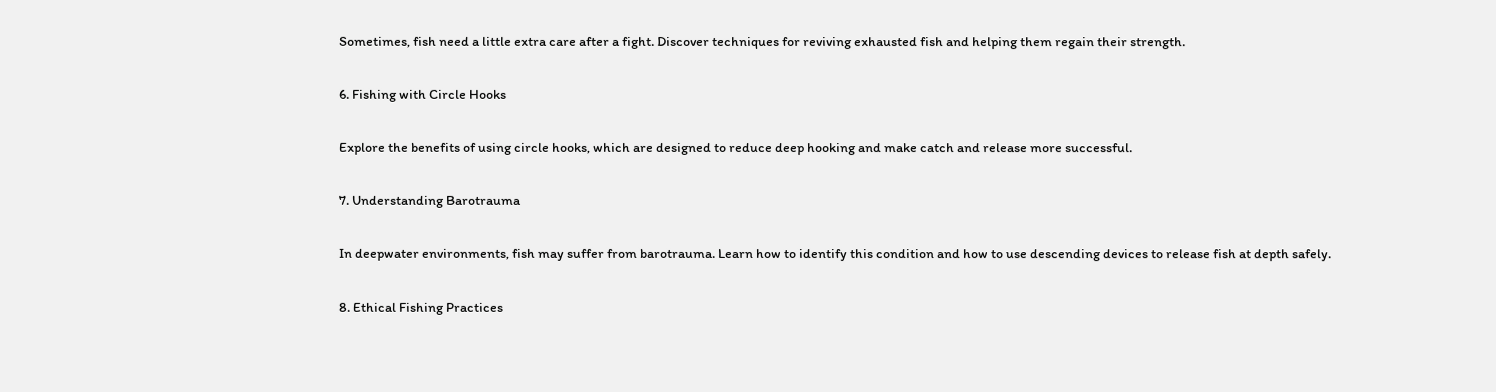Sometimes, fish need a little extra care after a fight. Discover techniques for reviving exhausted fish and helping them regain their strength.

6. Fishing with Circle Hooks

Explore the benefits of using circle hooks, which are designed to reduce deep hooking and make catch and release more successful.

7. Understanding Barotrauma

In deepwater environments, fish may suffer from barotrauma. Learn how to identify this condition and how to use descending devices to release fish at depth safely.

8. Ethical Fishing Practices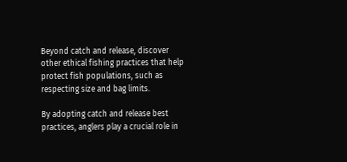Beyond catch and release, discover other ethical fishing practices that help protect fish populations, such as respecting size and bag limits.

By adopting catch and release best practices, anglers play a crucial role in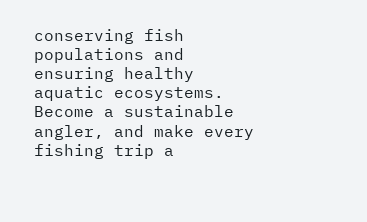conserving fish populations and ensuring healthy aquatic ecosystems. Become a sustainable angler, and make every fishing trip a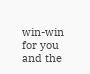win-win for you and the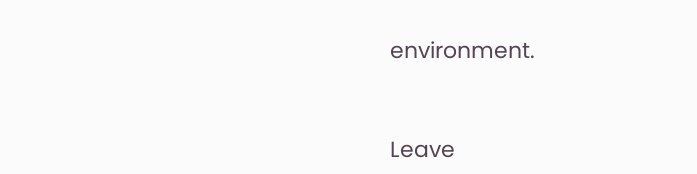environment.


Leave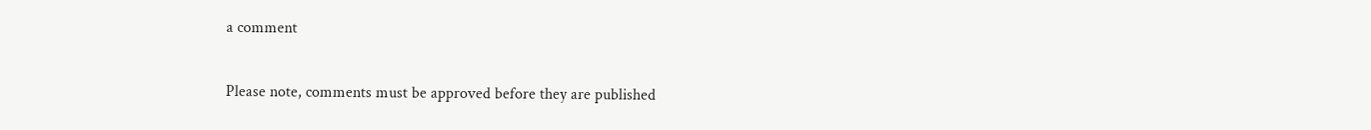a comment

Please note, comments must be approved before they are published